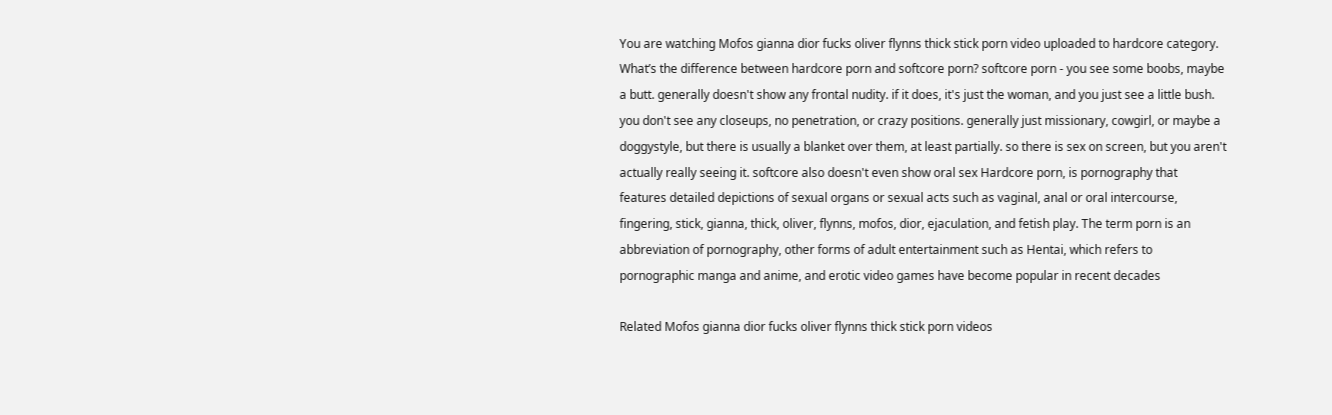You are watching Mofos gianna dior fucks oliver flynns thick stick porn video uploaded to hardcore category. What’s the difference between hardcore porn and softcore porn? softcore porn - you see some boobs, maybe a butt. generally doesn't show any frontal nudity. if it does, it's just the woman, and you just see a little bush. you don't see any closeups, no penetration, or crazy positions. generally just missionary, cowgirl, or maybe a doggystyle, but there is usually a blanket over them, at least partially. so there is sex on screen, but you aren't actually really seeing it. softcore also doesn't even show oral sex Hardcore porn, is pornography that features detailed depictions of sexual organs or sexual acts such as vaginal, anal or oral intercourse, fingering, stick, gianna, thick, oliver, flynns, mofos, dior, ejaculation, and fetish play. The term porn is an abbreviation of pornography, other forms of adult entertainment such as Hentai, which refers to pornographic manga and anime, and erotic video games have become popular in recent decades

Related Mofos gianna dior fucks oliver flynns thick stick porn videos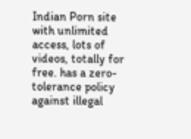Indian Porn site with unlimited access, lots of videos, totally for free. has a zero-tolerance policy against illegal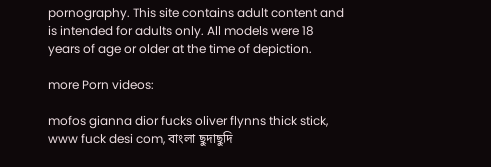pornography. This site contains adult content and is intended for adults only. All models were 18 years of age or older at the time of depiction.

more Porn videos:

mofos gianna dior fucks oliver flynns thick stick, www fuck desi com, বাংলা ছুদাছুদি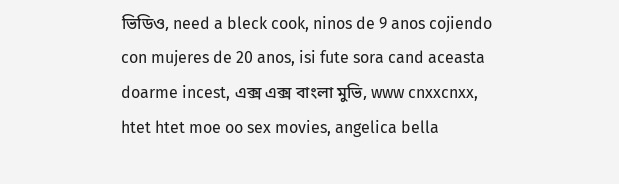ভিডিও, need a bleck cook, ninos de 9 anos cojiendo con mujeres de 20 anos, isi fute sora cand aceasta doarme incest, এক্স এক্স বাংলা মুভি, www cnxxcnxx, htet htet moe oo sex movies, angelica bella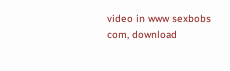video in www sexbobs com, download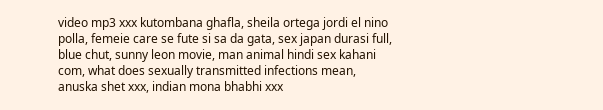video mp3 xxx kutombana ghafla, sheila ortega jordi el nino polla, femeie care se fute si sa da gata, sex japan durasi full, blue chut, sunny leon movie, man animal hindi sex kahani com, what does sexually transmitted infections mean, anuska shet xxx, indian mona bhabhi xxx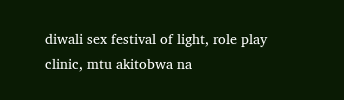diwali sex festival of light, role play clinic, mtu akitobwa na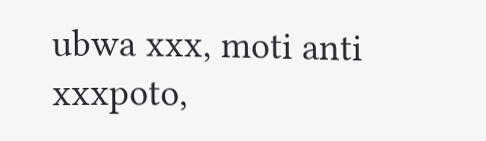ubwa xxx, moti anti xxxpoto,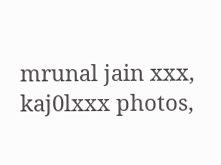mrunal jain xxx, kaj0lxxx photos,